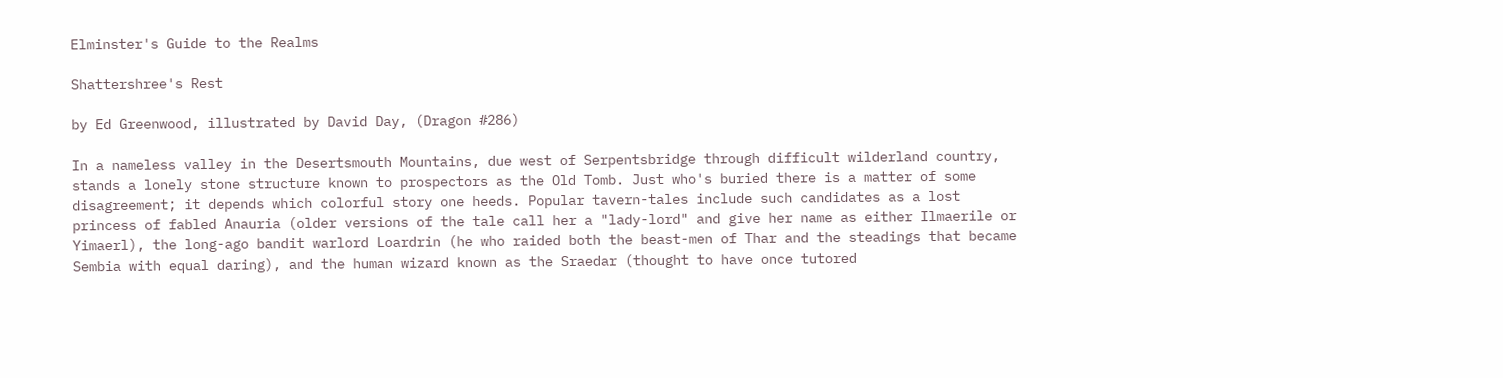Elminster's Guide to the Realms

Shattershree's Rest

by Ed Greenwood, illustrated by David Day, (Dragon #286)

In a nameless valley in the Desertsmouth Mountains, due west of Serpentsbridge through difficult wilderland country, stands a lonely stone structure known to prospectors as the Old Tomb. Just who's buried there is a matter of some disagreement; it depends which colorful story one heeds. Popular tavern-tales include such candidates as a lost princess of fabled Anauria (older versions of the tale call her a "lady-lord" and give her name as either Ilmaerile or Yimaerl), the long-ago bandit warlord Loardrin (he who raided both the beast-men of Thar and the steadings that became Sembia with equal daring), and the human wizard known as the Sraedar (thought to have once tutored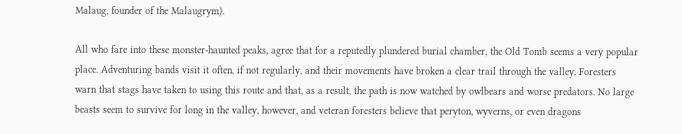Malaug, founder of the Malaugrym).

All who fare into these monster-haunted peaks, agree that for a reputedly plundered burial chamber, the Old Tomb seems a very popular place. Adventuring bands visit it often, if not regularly, and their movements have broken a clear trail through the valley. Foresters warn that stags have taken to using this route and that, as a result, the path is now watched by owlbears and worse predators. No large beasts seem to survive for long in the valley, however, and veteran foresters believe that peryton, wyverns, or even dragons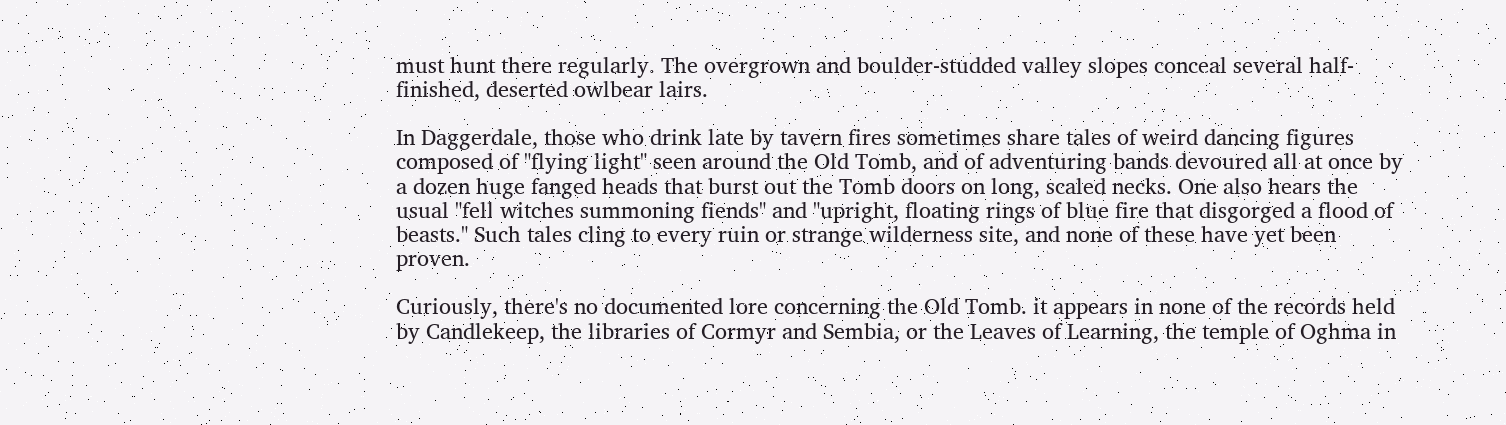must hunt there regularly. The overgrown and boulder-studded valley slopes conceal several half-finished, deserted owlbear lairs.

In Daggerdale, those who drink late by tavern fires sometimes share tales of weird dancing figures composed of "flying light" seen around the Old Tomb, and of adventuring bands devoured all at once by a dozen huge fanged heads that burst out the Tomb doors on long, scaled necks. One also hears the usual "fell witches summoning fiends" and "upright, floating rings of blue fire that disgorged a flood of beasts." Such tales cling to every ruin or strange wilderness site, and none of these have yet been proven.

Curiously, there's no documented lore concerning the Old Tomb. it appears in none of the records held by Candlekeep, the libraries of Cormyr and Sembia, or the Leaves of Learning, the temple of Oghma in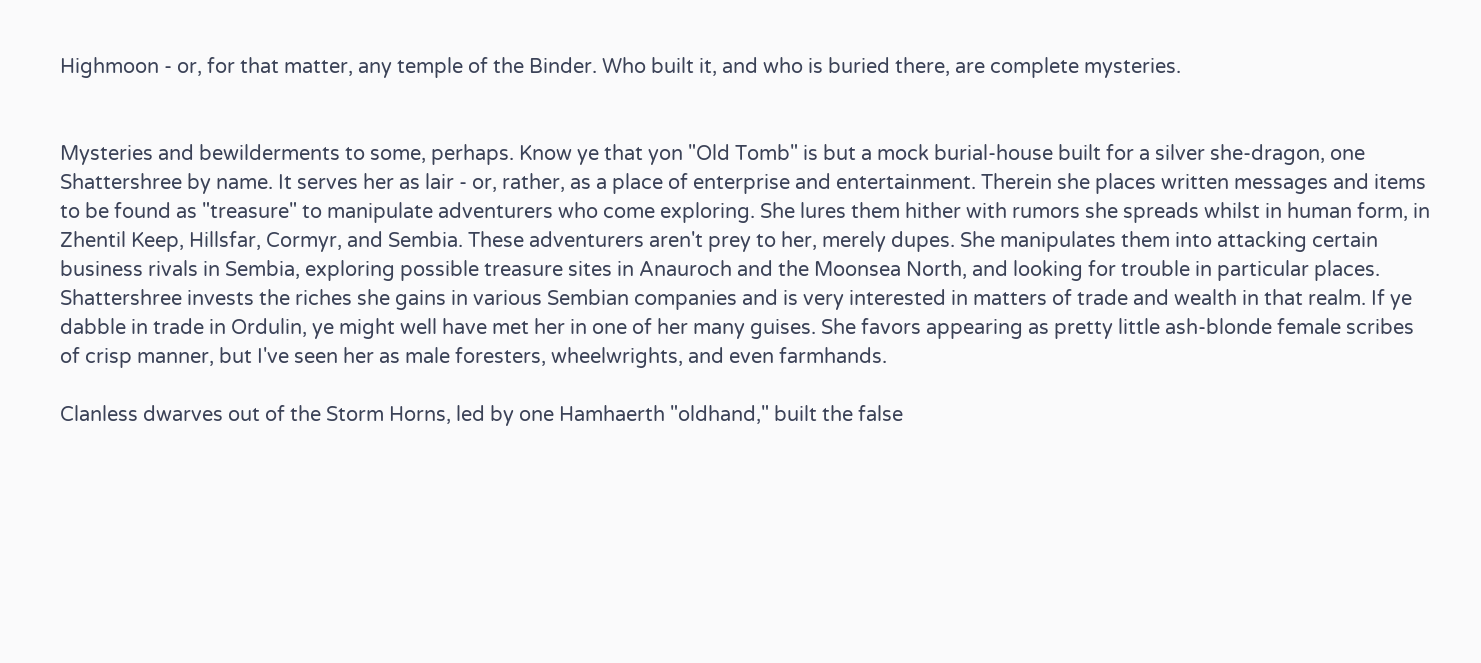Highmoon - or, for that matter, any temple of the Binder. Who built it, and who is buried there, are complete mysteries.


Mysteries and bewilderments to some, perhaps. Know ye that yon "Old Tomb" is but a mock burial-house built for a silver she-dragon, one Shattershree by name. It serves her as lair - or, rather, as a place of enterprise and entertainment. Therein she places written messages and items to be found as "treasure" to manipulate adventurers who come exploring. She lures them hither with rumors she spreads whilst in human form, in Zhentil Keep, Hillsfar, Cormyr, and Sembia. These adventurers aren't prey to her, merely dupes. She manipulates them into attacking certain business rivals in Sembia, exploring possible treasure sites in Anauroch and the Moonsea North, and looking for trouble in particular places. Shattershree invests the riches she gains in various Sembian companies and is very interested in matters of trade and wealth in that realm. If ye dabble in trade in Ordulin, ye might well have met her in one of her many guises. She favors appearing as pretty little ash-blonde female scribes of crisp manner, but I've seen her as male foresters, wheelwrights, and even farmhands.

Clanless dwarves out of the Storm Horns, led by one Hamhaerth "oldhand," built the false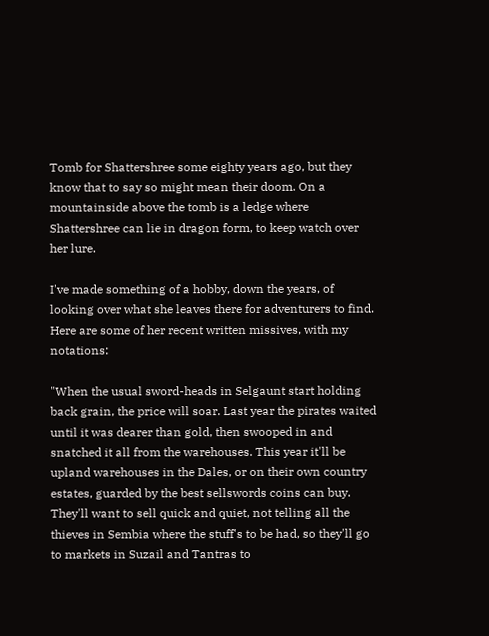Tomb for Shattershree some eighty years ago, but they know that to say so might mean their doom. On a mountainside above the tomb is a ledge where Shattershree can lie in dragon form, to keep watch over her lure.

I've made something of a hobby, down the years, of looking over what she leaves there for adventurers to find. Here are some of her recent written missives, with my notations:

"When the usual sword-heads in Selgaunt start holding back grain, the price will soar. Last year the pirates waited until it was dearer than gold, then swooped in and snatched it all from the warehouses. This year it'll be upland warehouses in the Dales, or on their own country estates, guarded by the best sellswords coins can buy. They'll want to sell quick and quiet, not telling all the thieves in Sembia where the stuff's to be had, so they'll go to markets in Suzail and Tantras to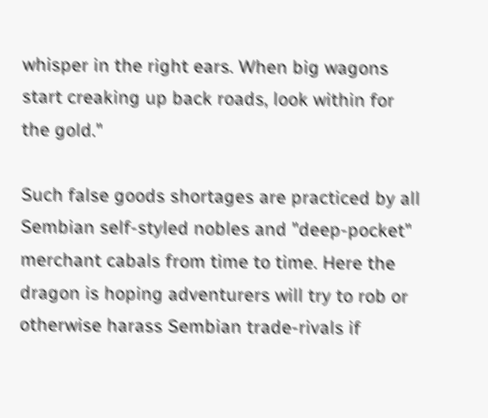whisper in the right ears. When big wagons start creaking up back roads, look within for the gold."

Such false goods shortages are practiced by all Sembian self-styled nobles and "deep-pocket" merchant cabals from time to time. Here the dragon is hoping adventurers will try to rob or otherwise harass Sembian trade-rivals if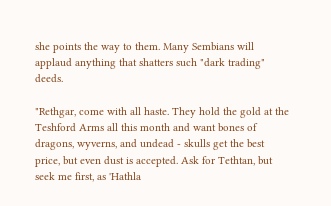she points the way to them. Many Sembians will applaud anything that shatters such "dark trading" deeds.

"Rethgar, come with all haste. They hold the gold at the Teshford Arms all this month and want bones of dragons, wyverns, and undead - skulls get the best price, but even dust is accepted. Ask for Tethtan, but seek me first, as 'Hathla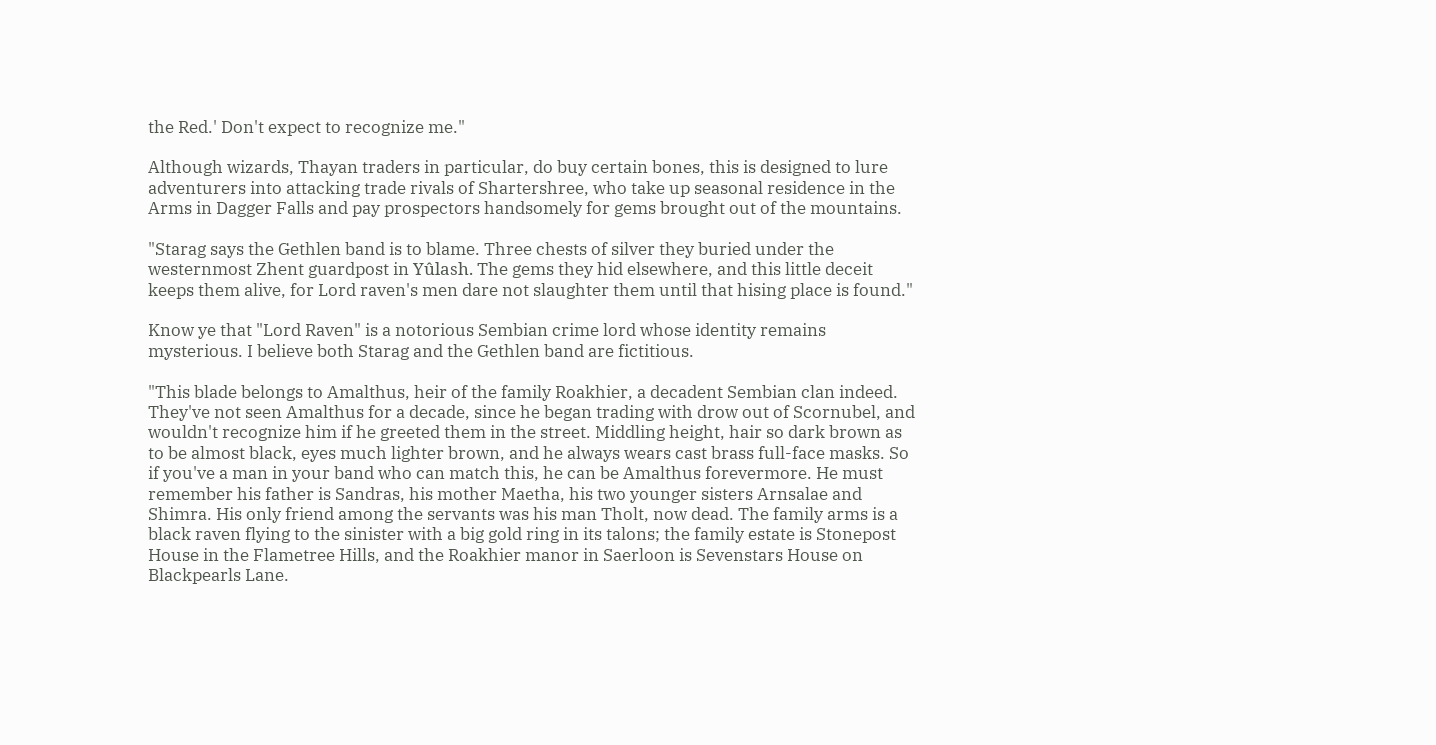the Red.' Don't expect to recognize me."

Although wizards, Thayan traders in particular, do buy certain bones, this is designed to lure adventurers into attacking trade rivals of Shartershree, who take up seasonal residence in the Arms in Dagger Falls and pay prospectors handsomely for gems brought out of the mountains.

"Starag says the Gethlen band is to blame. Three chests of silver they buried under the westernmost Zhent guardpost in Yûlash. The gems they hid elsewhere, and this little deceit keeps them alive, for Lord raven's men dare not slaughter them until that hising place is found."

Know ye that "Lord Raven" is a notorious Sembian crime lord whose identity remains mysterious. I believe both Starag and the Gethlen band are fictitious.

"This blade belongs to Amalthus, heir of the family Roakhier, a decadent Sembian clan indeed. They've not seen Amalthus for a decade, since he began trading with drow out of Scornubel, and wouldn't recognize him if he greeted them in the street. Middling height, hair so dark brown as to be almost black, eyes much lighter brown, and he always wears cast brass full-face masks. So if you've a man in your band who can match this, he can be Amalthus forevermore. He must remember his father is Sandras, his mother Maetha, his two younger sisters Arnsalae and Shimra. His only friend among the servants was his man Tholt, now dead. The family arms is a black raven flying to the sinister with a big gold ring in its talons; the family estate is Stonepost House in the Flametree Hills, and the Roakhier manor in Saerloon is Sevenstars House on Blackpearls Lane.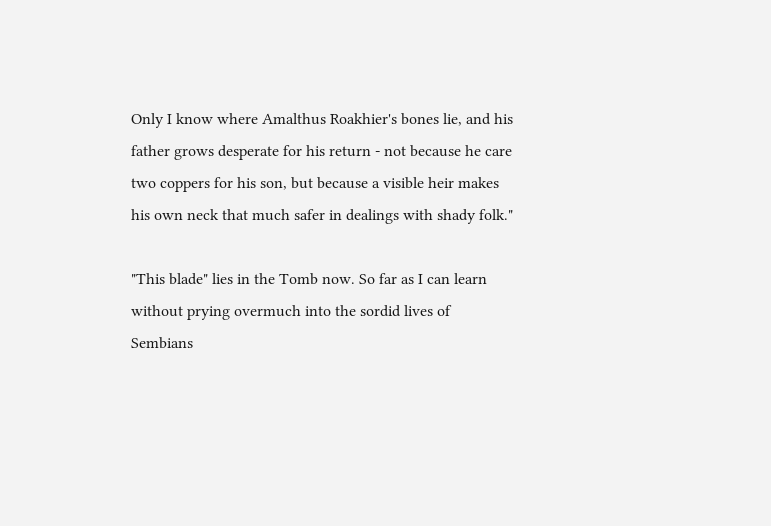Only I know where Amalthus Roakhier's bones lie, and his father grows desperate for his return - not because he care two coppers for his son, but because a visible heir makes his own neck that much safer in dealings with shady folk."

"This blade" lies in the Tomb now. So far as I can learn without prying overmuch into the sordid lives of Sembians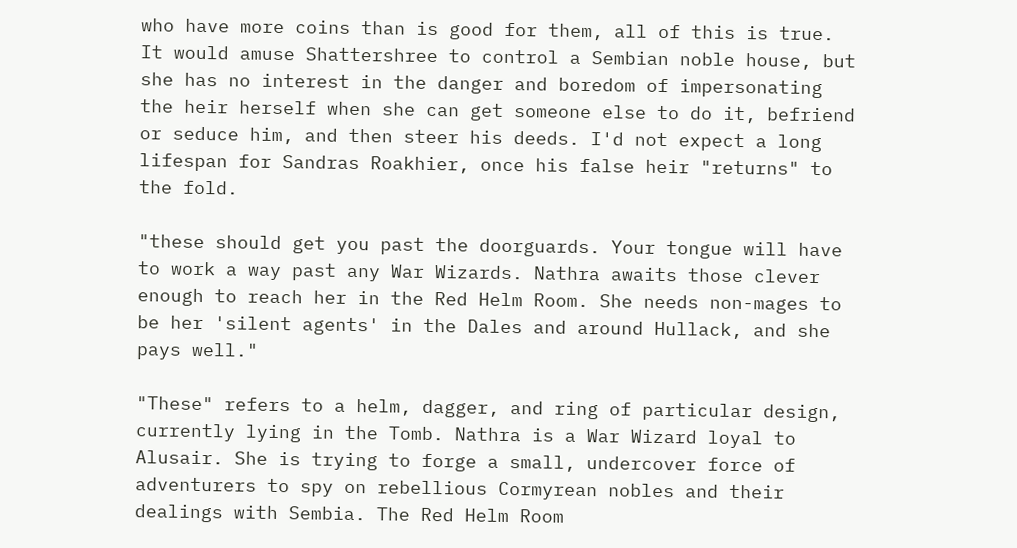who have more coins than is good for them, all of this is true. It would amuse Shattershree to control a Sembian noble house, but she has no interest in the danger and boredom of impersonating the heir herself when she can get someone else to do it, befriend or seduce him, and then steer his deeds. I'd not expect a long lifespan for Sandras Roakhier, once his false heir "returns" to the fold.

"these should get you past the doorguards. Your tongue will have to work a way past any War Wizards. Nathra awaits those clever enough to reach her in the Red Helm Room. She needs non-mages to be her 'silent agents' in the Dales and around Hullack, and she pays well."

"These" refers to a helm, dagger, and ring of particular design, currently lying in the Tomb. Nathra is a War Wizard loyal to Alusair. She is trying to forge a small, undercover force of adventurers to spy on rebellious Cormyrean nobles and their dealings with Sembia. The Red Helm Room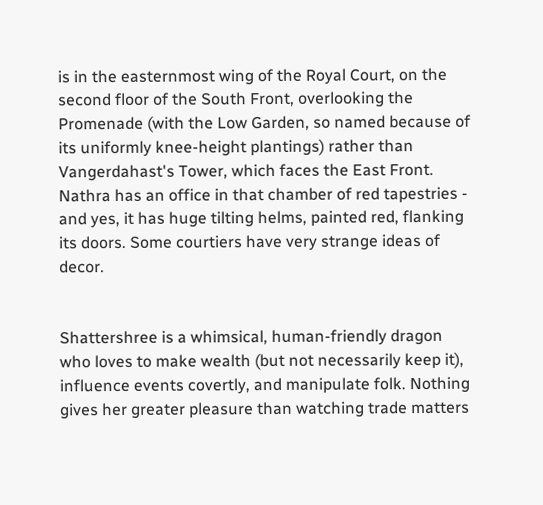is in the easternmost wing of the Royal Court, on the second floor of the South Front, overlooking the Promenade (with the Low Garden, so named because of its uniformly knee-height plantings) rather than Vangerdahast's Tower, which faces the East Front. Nathra has an office in that chamber of red tapestries - and yes, it has huge tilting helms, painted red, flanking its doors. Some courtiers have very strange ideas of decor.


Shattershree is a whimsical, human-friendly dragon who loves to make wealth (but not necessarily keep it), influence events covertly, and manipulate folk. Nothing gives her greater pleasure than watching trade matters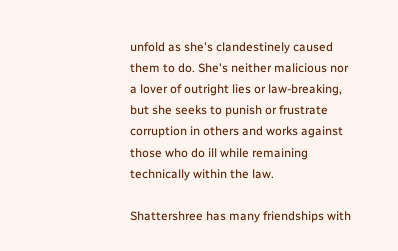unfold as she's clandestinely caused them to do. She's neither malicious nor a lover of outright lies or law-breaking, but she seeks to punish or frustrate corruption in others and works against those who do ill while remaining technically within the law.

Shattershree has many friendships with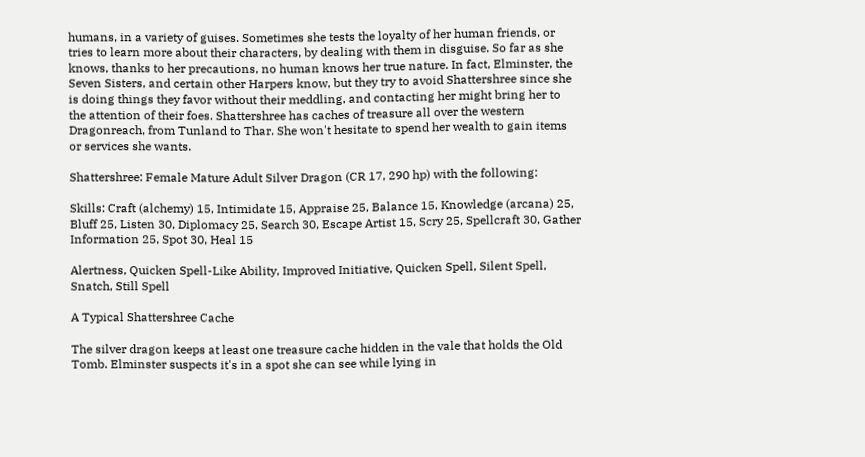humans, in a variety of guises. Sometimes she tests the loyalty of her human friends, or tries to learn more about their characters, by dealing with them in disguise. So far as she knows, thanks to her precautions, no human knows her true nature. In fact, Elminster, the Seven Sisters, and certain other Harpers know, but they try to avoid Shattershree since she is doing things they favor without their meddling, and contacting her might bring her to the attention of their foes. Shattershree has caches of treasure all over the western Dragonreach, from Tunland to Thar. She won't hesitate to spend her wealth to gain items or services she wants.

Shattershree: Female Mature Adult Silver Dragon (CR 17, 290 hp) with the following:

Skills: Craft (alchemy) 15, Intimidate 15, Appraise 25, Balance 15, Knowledge (arcana) 25, Bluff 25, Listen 30, Diplomacy 25, Search 30, Escape Artist 15, Scry 25, Spellcraft 30, Gather Information 25, Spot 30, Heal 15

Alertness, Quicken Spell-Like Ability, Improved Initiative, Quicken Spell, Silent Spell, Snatch, Still Spell

A Typical Shattershree Cache

The silver dragon keeps at least one treasure cache hidden in the vale that holds the Old Tomb. Elminster suspects it's in a spot she can see while lying in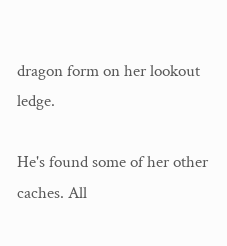dragon form on her lookout ledge.

He's found some of her other caches. All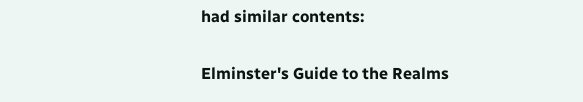had similar contents:

Elminster's Guide to the Realms